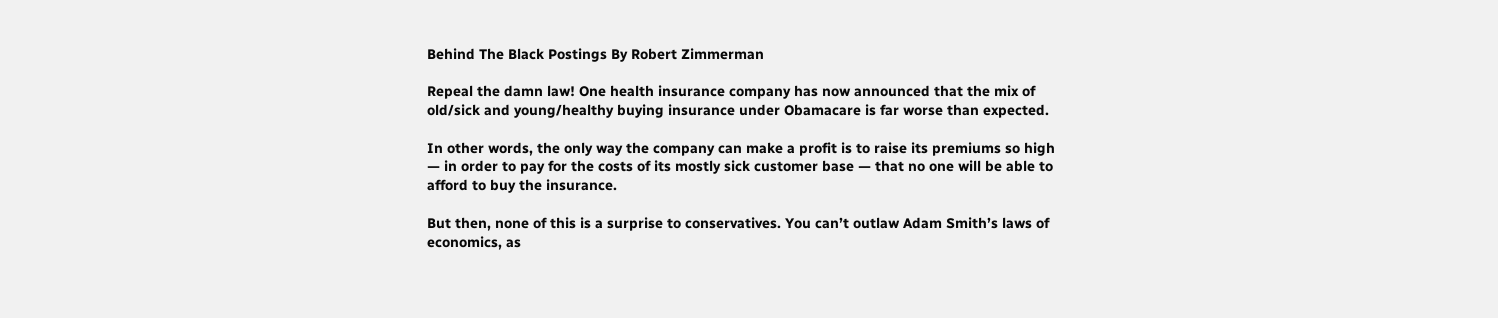Behind The Black Postings By Robert Zimmerman

Repeal the damn law! One health insurance company has now announced that the mix of old/sick and young/healthy buying insurance under Obamacare is far worse than expected.

In other words, the only way the company can make a profit is to raise its premiums so high — in order to pay for the costs of its mostly sick customer base — that no one will be able to afford to buy the insurance.

But then, none of this is a surprise to conservatives. You can’t outlaw Adam Smith’s laws of economics, as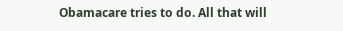Obamacare tries to do. All that will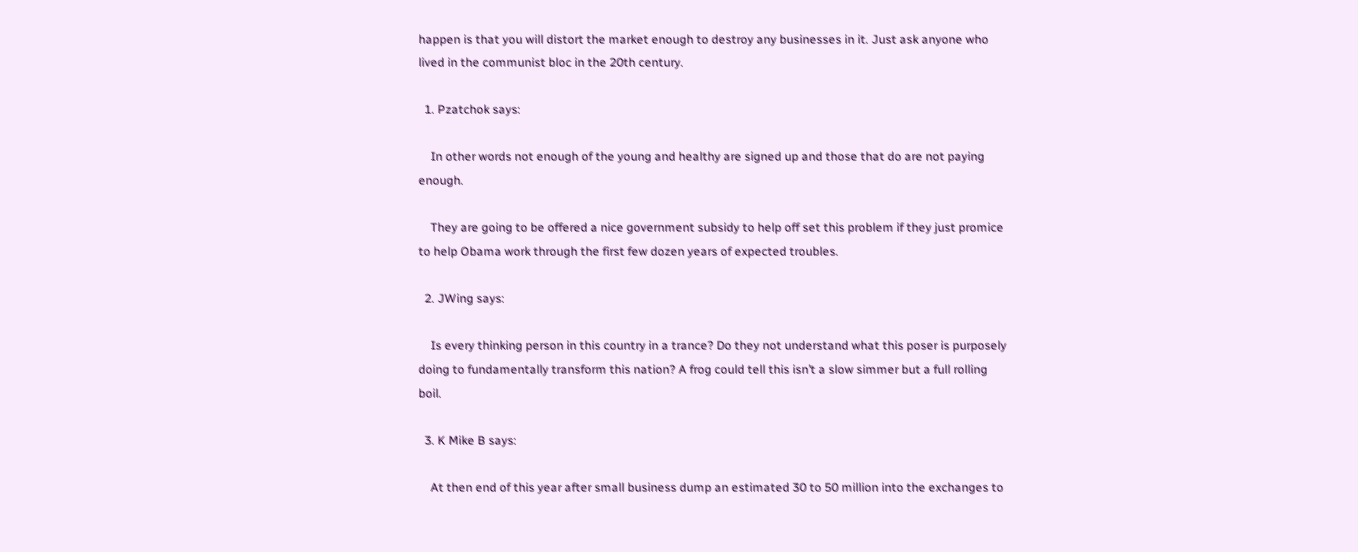happen is that you will distort the market enough to destroy any businesses in it. Just ask anyone who lived in the communist bloc in the 20th century.

  1. Pzatchok says:

    In other words not enough of the young and healthy are signed up and those that do are not paying enough.

    They are going to be offered a nice government subsidy to help off set this problem if they just promice to help Obama work through the first few dozen years of expected troubles.

  2. JWing says:

    Is every thinking person in this country in a trance? Do they not understand what this poser is purposely doing to fundamentally transform this nation? A frog could tell this isn’t a slow simmer but a full rolling boil.

  3. K Mike B says:

    At then end of this year after small business dump an estimated 30 to 50 million into the exchanges to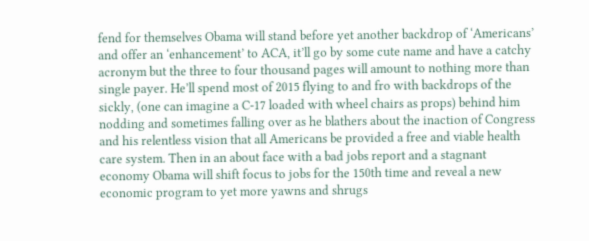fend for themselves Obama will stand before yet another backdrop of ‘Americans’ and offer an ‘enhancement’ to ACA, it’ll go by some cute name and have a catchy acronym but the three to four thousand pages will amount to nothing more than single payer. He’ll spend most of 2015 flying to and fro with backdrops of the sickly, (one can imagine a C-17 loaded with wheel chairs as props) behind him nodding and sometimes falling over as he blathers about the inaction of Congress and his relentless vision that all Americans be provided a free and viable health care system. Then in an about face with a bad jobs report and a stagnant economy Obama will shift focus to jobs for the 150th time and reveal a new economic program to yet more yawns and shrugs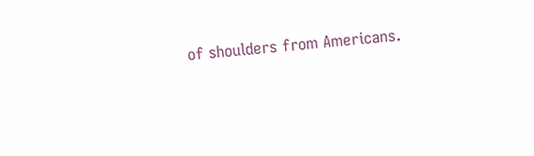of shoulders from Americans.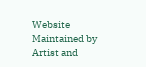Website Maintained by Artist and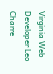Virginia Web Developer Leo Charre